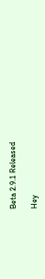Beta 2.9.1 Released

Hey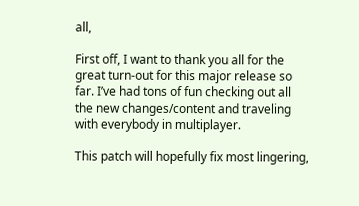all,

First off, I want to thank you all for the great turn-out for this major release so far. I’ve had tons of fun checking out all the new changes/content and traveling with everybody in multiplayer.

This patch will hopefully fix most lingering,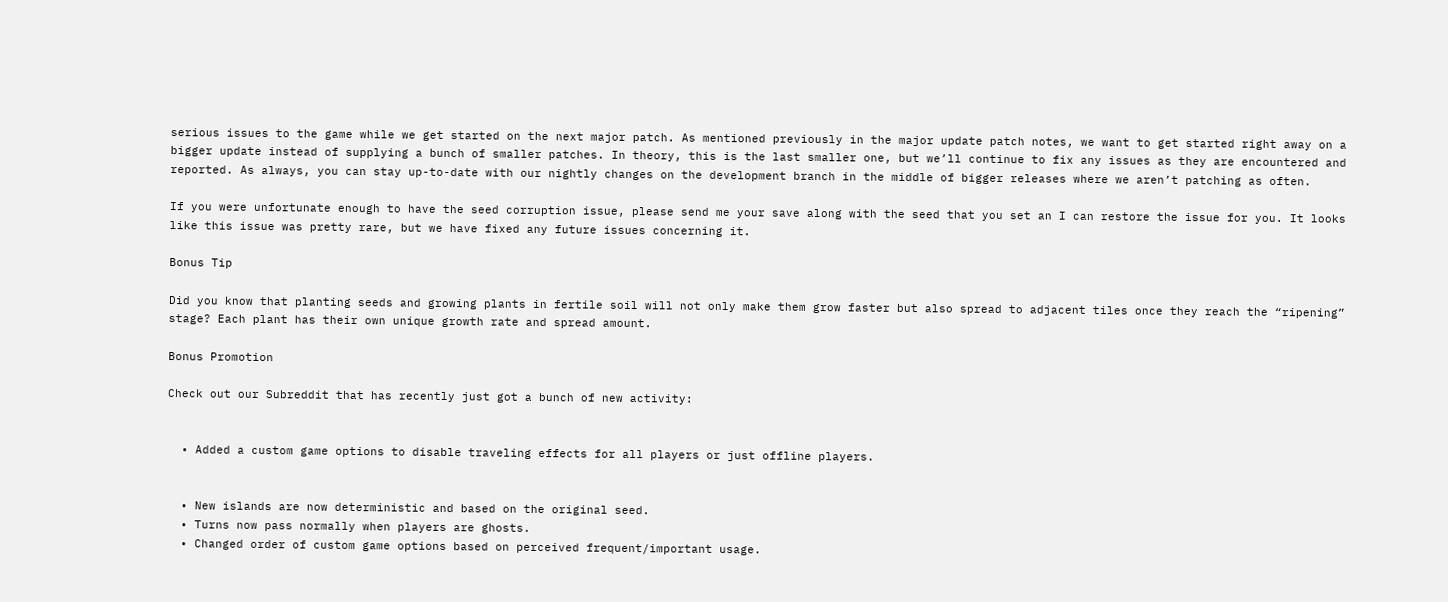serious issues to the game while we get started on the next major patch. As mentioned previously in the major update patch notes, we want to get started right away on a bigger update instead of supplying a bunch of smaller patches. In theory, this is the last smaller one, but we’ll continue to fix any issues as they are encountered and reported. As always, you can stay up-to-date with our nightly changes on the development branch in the middle of bigger releases where we aren’t patching as often.

If you were unfortunate enough to have the seed corruption issue, please send me your save along with the seed that you set an I can restore the issue for you. It looks like this issue was pretty rare, but we have fixed any future issues concerning it.

Bonus Tip

Did you know that planting seeds and growing plants in fertile soil will not only make them grow faster but also spread to adjacent tiles once they reach the “ripening” stage? Each plant has their own unique growth rate and spread amount.

Bonus Promotion

Check out our Subreddit that has recently just got a bunch of new activity:


  • Added a custom game options to disable traveling effects for all players or just offline players.


  • New islands are now deterministic and based on the original seed.
  • Turns now pass normally when players are ghosts.
  • Changed order of custom game options based on perceived frequent/important usage.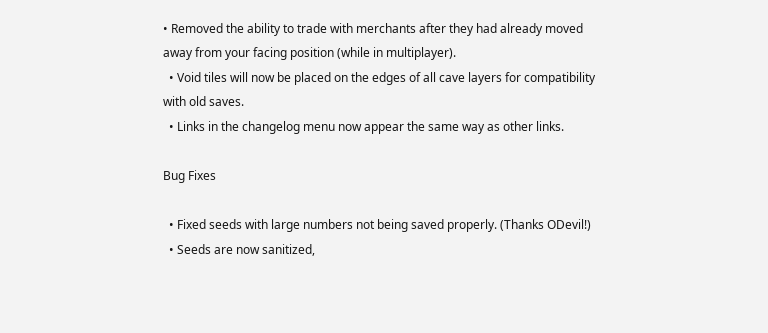• Removed the ability to trade with merchants after they had already moved away from your facing position (while in multiplayer).
  • Void tiles will now be placed on the edges of all cave layers for compatibility with old saves.
  • Links in the changelog menu now appear the same way as other links.

Bug Fixes

  • Fixed seeds with large numbers not being saved properly. (Thanks ODevil!)
  • Seeds are now sanitized,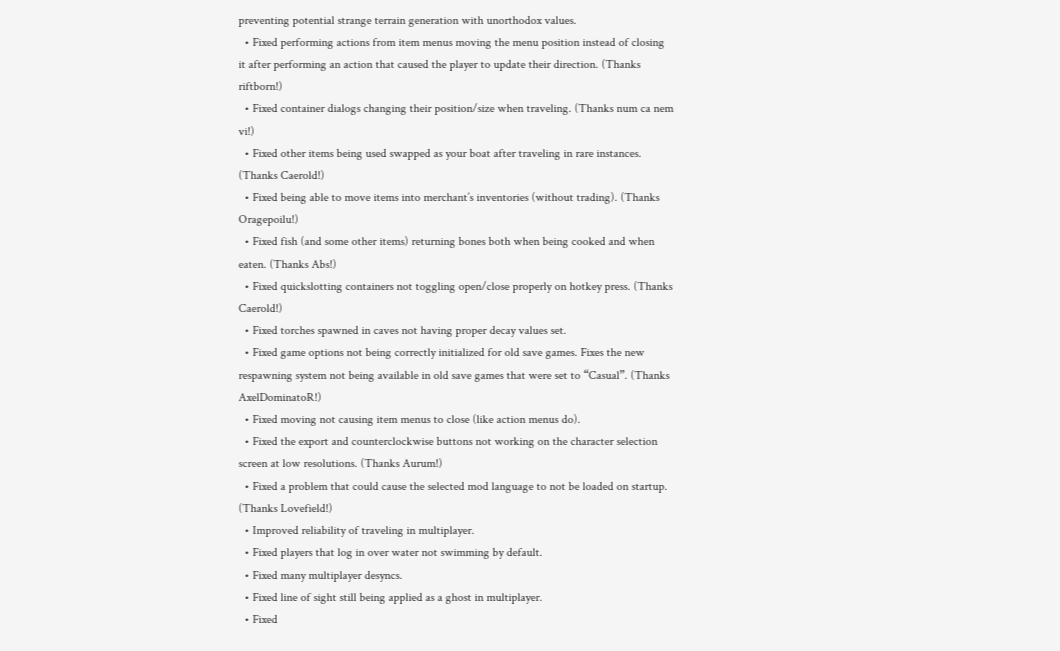preventing potential strange terrain generation with unorthodox values.
  • Fixed performing actions from item menus moving the menu position instead of closing it after performing an action that caused the player to update their direction. (Thanks riftborn!)
  • Fixed container dialogs changing their position/size when traveling. (Thanks num ca nem vi!)
  • Fixed other items being used swapped as your boat after traveling in rare instances. (Thanks Caerold!)
  • Fixed being able to move items into merchant’s inventories (without trading). (Thanks Oragepoilu!)
  • Fixed fish (and some other items) returning bones both when being cooked and when eaten. (Thanks Abs!)
  • Fixed quickslotting containers not toggling open/close properly on hotkey press. (Thanks Caerold!)
  • Fixed torches spawned in caves not having proper decay values set.
  • Fixed game options not being correctly initialized for old save games. Fixes the new respawning system not being available in old save games that were set to “Casual”. (Thanks AxelDominatoR!)
  • Fixed moving not causing item menus to close (like action menus do).
  • Fixed the export and counterclockwise buttons not working on the character selection screen at low resolutions. (Thanks Aurum!)
  • Fixed a problem that could cause the selected mod language to not be loaded on startup. (Thanks Lovefield!)
  • Improved reliability of traveling in multiplayer.
  • Fixed players that log in over water not swimming by default.
  • Fixed many multiplayer desyncs.
  • Fixed line of sight still being applied as a ghost in multiplayer.
  • Fixed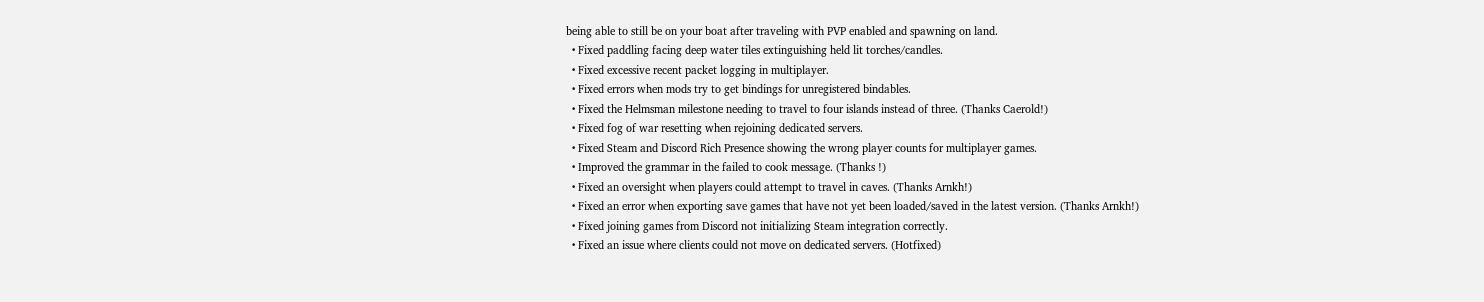being able to still be on your boat after traveling with PVP enabled and spawning on land.
  • Fixed paddling facing deep water tiles extinguishing held lit torches/candles.
  • Fixed excessive recent packet logging in multiplayer.
  • Fixed errors when mods try to get bindings for unregistered bindables.
  • Fixed the Helmsman milestone needing to travel to four islands instead of three. (Thanks Caerold!)
  • Fixed fog of war resetting when rejoining dedicated servers.
  • Fixed Steam and Discord Rich Presence showing the wrong player counts for multiplayer games.
  • Improved the grammar in the failed to cook message. (Thanks !)
  • Fixed an oversight when players could attempt to travel in caves. (Thanks Arnkh!)
  • Fixed an error when exporting save games that have not yet been loaded/saved in the latest version. (Thanks Arnkh!)
  • Fixed joining games from Discord not initializing Steam integration correctly.
  • Fixed an issue where clients could not move on dedicated servers. (Hotfixed)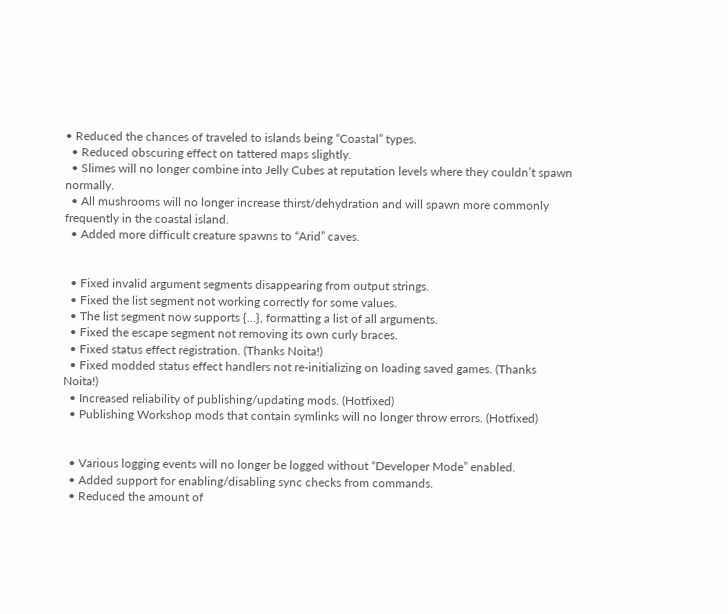• Reduced the chances of traveled to islands being “Coastal” types.
  • Reduced obscuring effect on tattered maps slightly.
  • Slimes will no longer combine into Jelly Cubes at reputation levels where they couldn’t spawn normally.
  • All mushrooms will no longer increase thirst/dehydration and will spawn more commonly frequently in the coastal island.
  • Added more difficult creature spawns to “Arid” caves.


  • Fixed invalid argument segments disappearing from output strings.
  • Fixed the list segment not working correctly for some values.
  • The list segment now supports {…}, formatting a list of all arguments.
  • Fixed the escape segment not removing its own curly braces.
  • Fixed status effect registration. (Thanks Noita!)
  • Fixed modded status effect handlers not re-initializing on loading saved games. (Thanks Noita!)
  • Increased reliability of publishing/updating mods. (Hotfixed)
  • Publishing Workshop mods that contain symlinks will no longer throw errors. (Hotfixed)


  • Various logging events will no longer be logged without “Developer Mode” enabled.
  • Added support for enabling/disabling sync checks from commands.
  • Reduced the amount of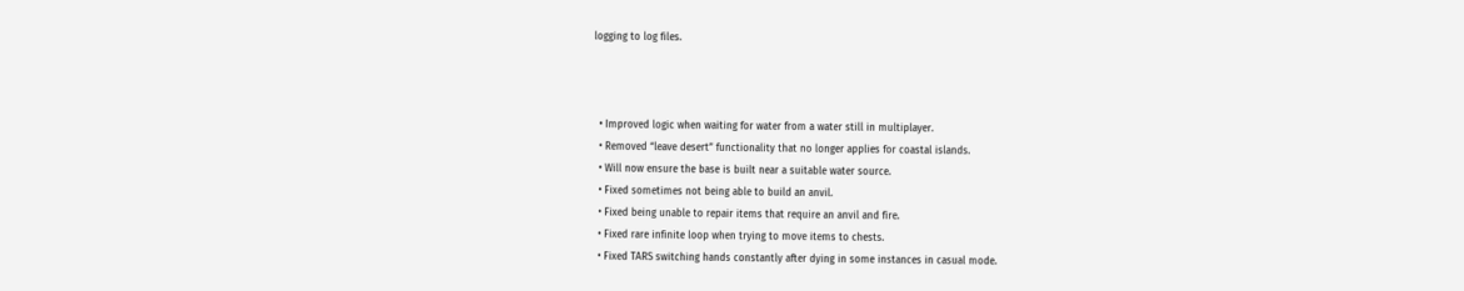logging to log files.



  • Improved logic when waiting for water from a water still in multiplayer.
  • Removed “leave desert” functionality that no longer applies for coastal islands.
  • Will now ensure the base is built near a suitable water source.
  • Fixed sometimes not being able to build an anvil.
  • Fixed being unable to repair items that require an anvil and fire.
  • Fixed rare infinite loop when trying to move items to chests.
  • Fixed TARS switching hands constantly after dying in some instances in casual mode.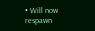• Will now respawn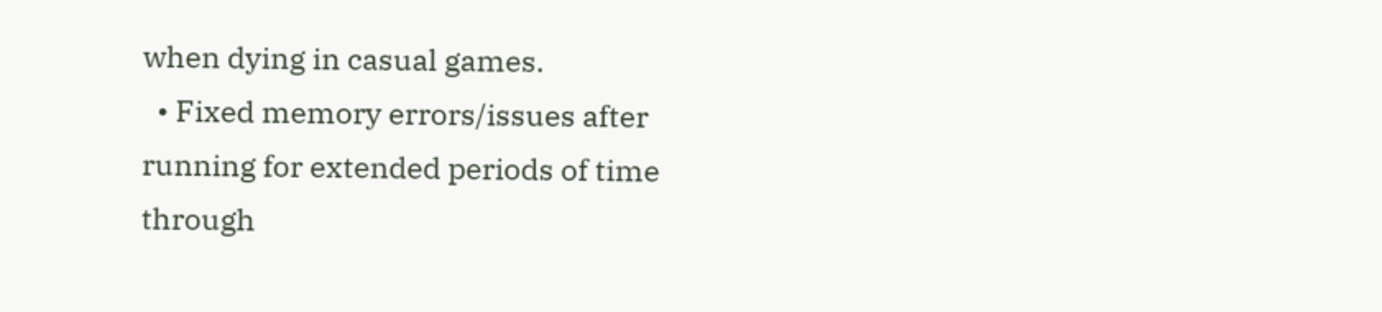when dying in casual games.
  • Fixed memory errors/issues after running for extended periods of time through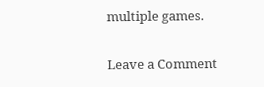multiple games.

Leave a Comment